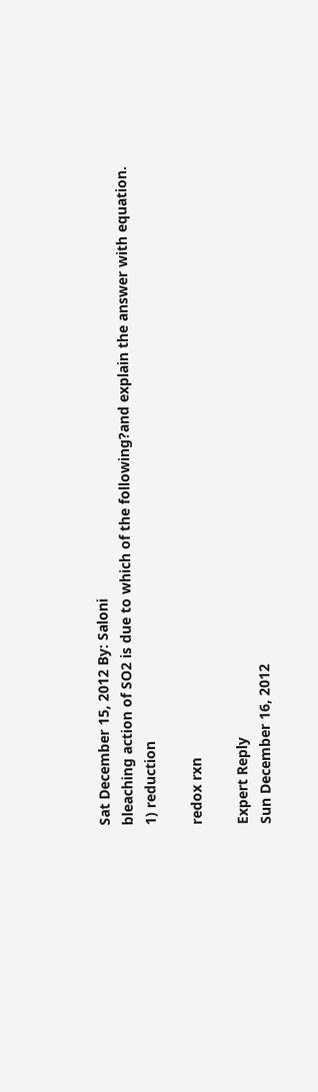Sat December 15, 2012 By: Saloni
bleaching action of SO2 is due to which of the following?and explain the answer with equation.
1) reduction

redox rxn

Expert Reply
Sun December 16, 2012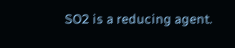SO2 is a reducing agent.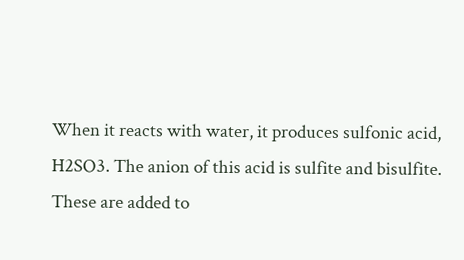When it reacts with water, it produces sulfonic acid, H2SO3. The anion of this acid is sulfite and bisulfite. These are added to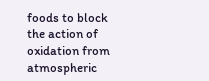foods to block the action of oxidation from atmospheric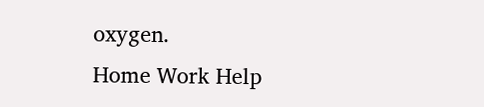oxygen.
Home Work Help